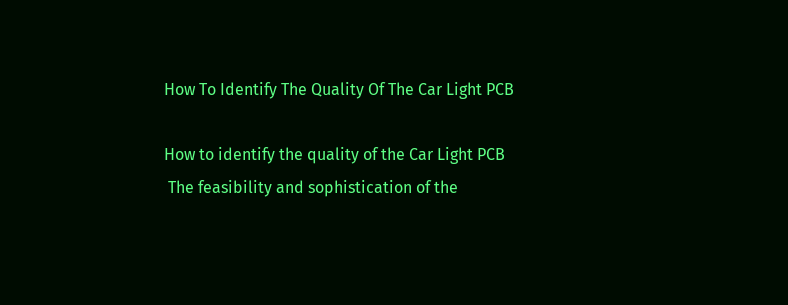How To Identify The Quality Of The Car Light PCB

How to identify the quality of the Car Light PCB
 The feasibility and sophistication of the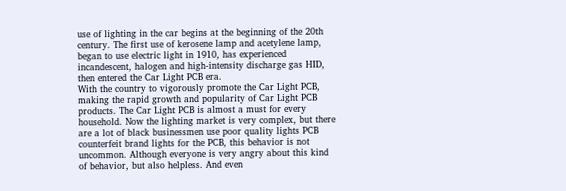use of lighting in the car begins at the beginning of the 20th century. The first use of kerosene lamp and acetylene lamp, began to use electric light in 1910, has experienced incandescent, halogen and high-intensity discharge gas HID, then entered the Car Light PCB era.
With the country to vigorously promote the Car Light PCB, making the rapid growth and popularity of Car Light PCB products. The Car Light PCB is almost a must for every household. Now the lighting market is very complex, but there are a lot of black businessmen use poor quality lights PCB counterfeit brand lights for the PCB, this behavior is not uncommon. Although everyone is very angry about this kind of behavior, but also helpless. And even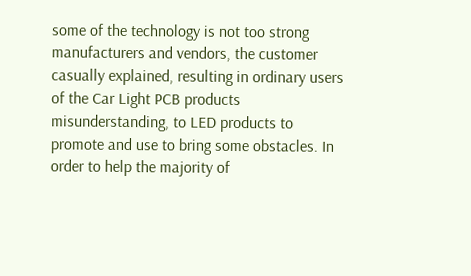some of the technology is not too strong manufacturers and vendors, the customer casually explained, resulting in ordinary users of the Car Light PCB products misunderstanding, to LED products to promote and use to bring some obstacles. In order to help the majority of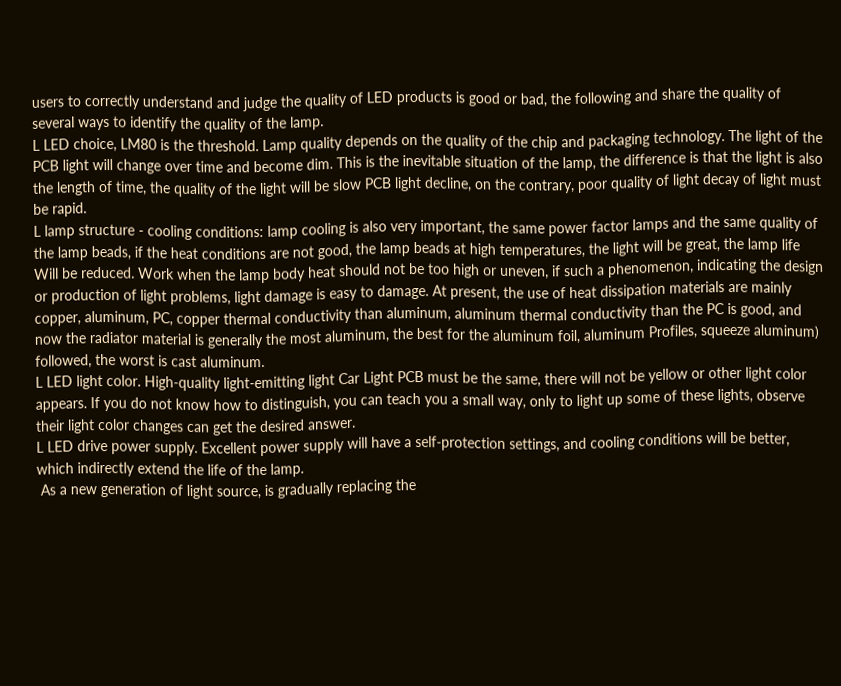users to correctly understand and judge the quality of LED products is good or bad, the following and share the quality of several ways to identify the quality of the lamp.
L LED choice, LM80 is the threshold. Lamp quality depends on the quality of the chip and packaging technology. The light of the PCB light will change over time and become dim. This is the inevitable situation of the lamp, the difference is that the light is also the length of time, the quality of the light will be slow PCB light decline, on the contrary, poor quality of light decay of light must be rapid.
L lamp structure - cooling conditions: lamp cooling is also very important, the same power factor lamps and the same quality of the lamp beads, if the heat conditions are not good, the lamp beads at high temperatures, the light will be great, the lamp life Will be reduced. Work when the lamp body heat should not be too high or uneven, if such a phenomenon, indicating the design or production of light problems, light damage is easy to damage. At present, the use of heat dissipation materials are mainly copper, aluminum, PC, copper thermal conductivity than aluminum, aluminum thermal conductivity than the PC is good, and now the radiator material is generally the most aluminum, the best for the aluminum foil, aluminum Profiles, squeeze aluminum) followed, the worst is cast aluminum.
L LED light color. High-quality light-emitting light Car Light PCB must be the same, there will not be yellow or other light color appears. If you do not know how to distinguish, you can teach you a small way, only to light up some of these lights, observe their light color changes can get the desired answer.
L LED drive power supply. Excellent power supply will have a self-protection settings, and cooling conditions will be better, which indirectly extend the life of the lamp.
 As a new generation of light source, is gradually replacing the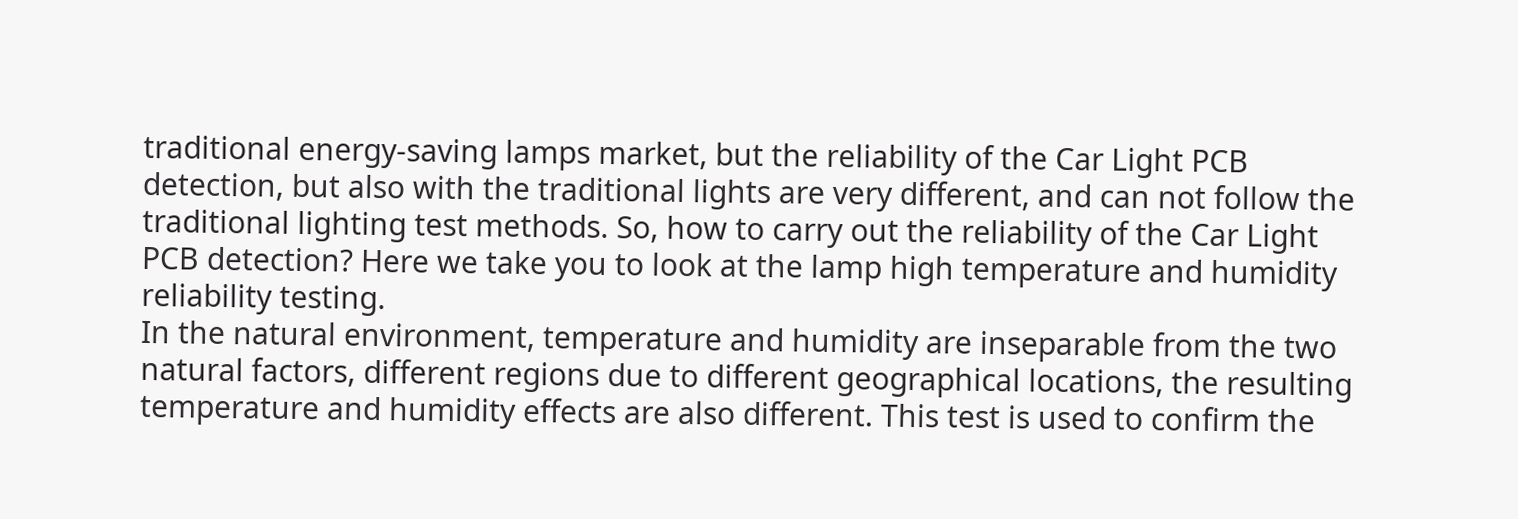traditional energy-saving lamps market, but the reliability of the Car Light PCB detection, but also with the traditional lights are very different, and can not follow the traditional lighting test methods. So, how to carry out the reliability of the Car Light PCB detection? Here we take you to look at the lamp high temperature and humidity reliability testing.
In the natural environment, temperature and humidity are inseparable from the two natural factors, different regions due to different geographical locations, the resulting temperature and humidity effects are also different. This test is used to confirm the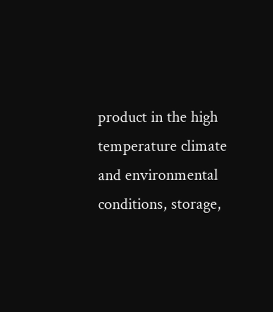product in the high temperature climate and environmental conditions, storage,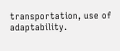transportation, use of adaptability.